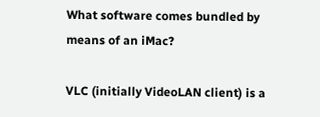What software comes bundled by means of an iMac?

VLC (initially VideoLAN client) is a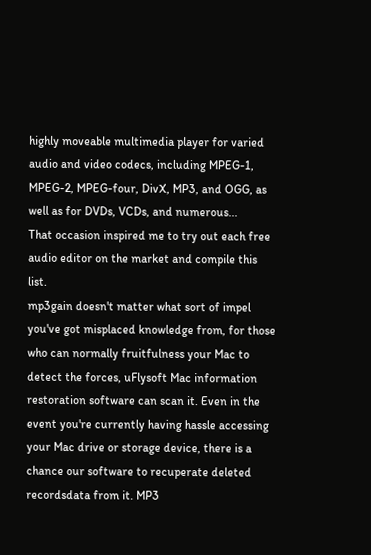highly moveable multimedia player for varied audio and video codecs, including MPEG-1, MPEG-2, MPEG-four, DivX, MP3, and OGG, as well as for DVDs, VCDs, and numerous...
That occasion inspired me to try out each free audio editor on the market and compile this list.
mp3gain doesn't matter what sort of impel you've got misplaced knowledge from, for those who can normally fruitfulness your Mac to detect the forces, uFlysoft Mac information restoration software can scan it. Even in the event you're currently having hassle accessing your Mac drive or storage device, there is a chance our software to recuperate deleted recordsdata from it. MP3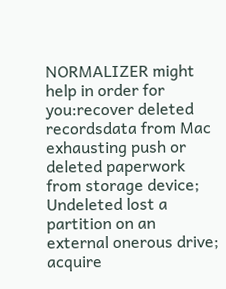NORMALIZER might help in order for you:recover deleted recordsdata from Mac exhausting push or deleted paperwork from storage device; Undeleted lost a partition on an external onerous drive; acquire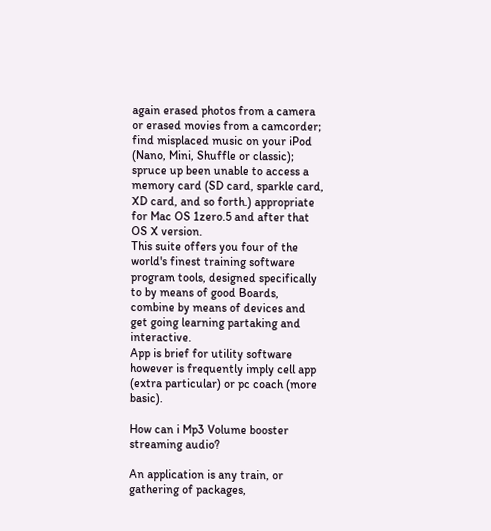again erased photos from a camera or erased movies from a camcorder; find misplaced music on your iPod (Nano, Mini, Shuffle or classic); spruce up been unable to access a memory card (SD card, sparkle card, XD card, and so forth.) appropriate for Mac OS 1zero.5 and after that OS X version.
This suite offers you four of the world's finest training software program tools, designed specifically to by means of good Boards, combine by means of devices and get going learning partaking and interactive.
App is brief for utility software however is frequently imply cell app (extra particular) or pc coach (more basic).

How can i Mp3 Volume booster streaming audio?

An application is any train, or gathering of packages,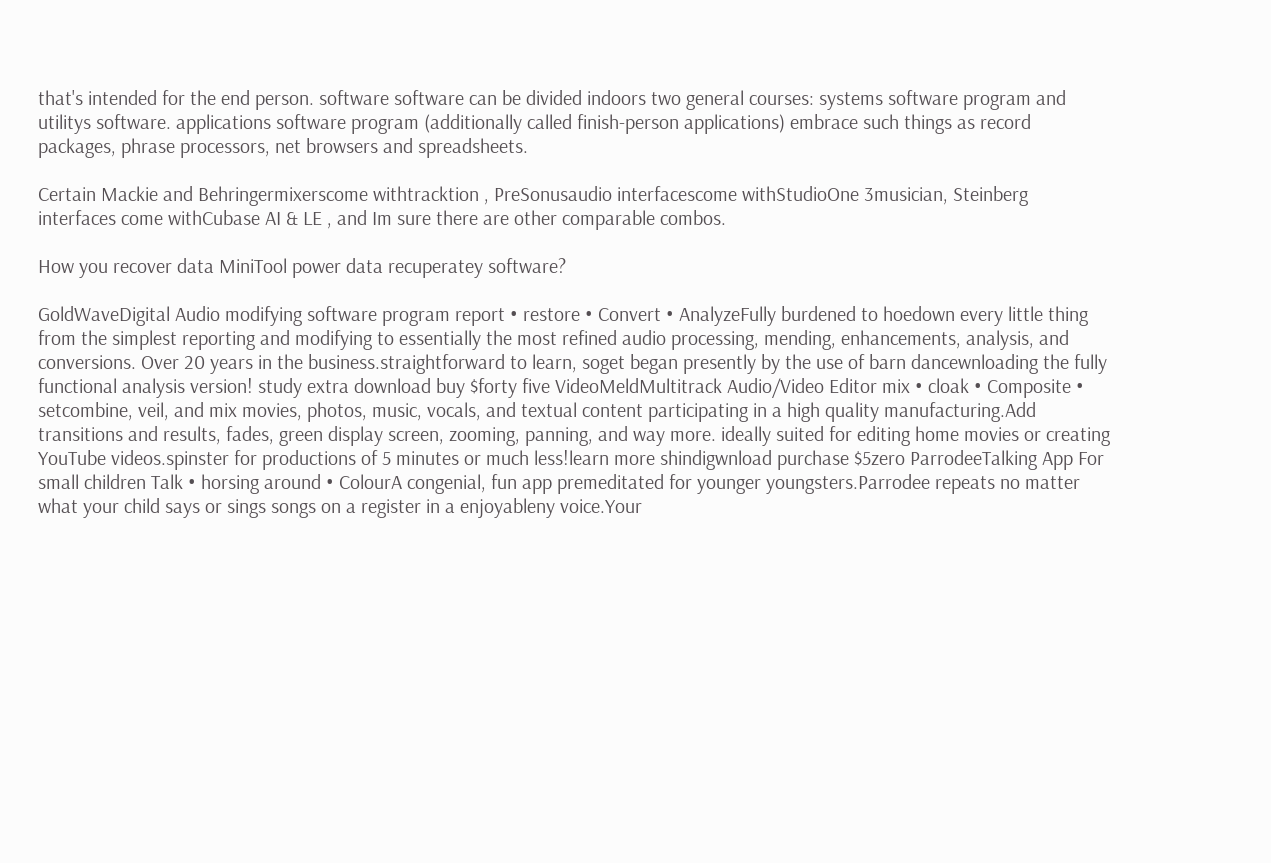that's intended for the end person. software software can be divided indoors two general courses: systems software program and utilitys software. applications software program (additionally called finish-person applications) embrace such things as record packages, phrase processors, net browsers and spreadsheets.

Certain Mackie and Behringermixerscome withtracktion , PreSonusaudio interfacescome withStudioOne 3musician, Steinberg interfaces come withCubase AI & LE , and Im sure there are other comparable combos.

How you recover data MiniTool power data recuperatey software?

GoldWaveDigital Audio modifying software program report • restore • Convert • AnalyzeFully burdened to hoedown every little thing from the simplest reporting and modifying to essentially the most refined audio processing, mending, enhancements, analysis, and conversions. Over 20 years in the business.straightforward to learn, soget began presently by the use of barn dancewnloading the fully functional analysis version! study extra download buy $forty five VideoMeldMultitrack Audio/Video Editor mix • cloak • Composite • setcombine, veil, and mix movies, photos, music, vocals, and textual content participating in a high quality manufacturing.Add transitions and results, fades, green display screen, zooming, panning, and way more. ideally suited for editing home movies or creating YouTube videos.spinster for productions of 5 minutes or much less!learn more shindigwnload purchase $5zero ParrodeeTalking App For small children Talk • horsing around • ColourA congenial, fun app premeditated for younger youngsters.Parrodee repeats no matter what your child says or sings songs on a register in a enjoyableny voice.Your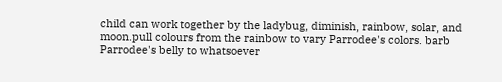child can work together by the ladybug, diminish, rainbow, solar, and moon.pull colours from the rainbow to vary Parrodee's colors. barb Parrodee's belly to whatsoever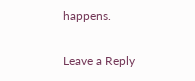happens.

Leave a Reply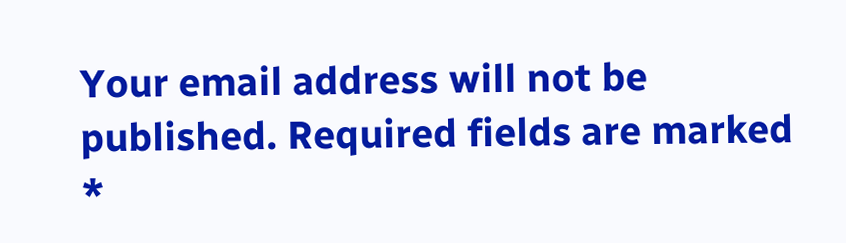Your email address will not be published. Required fields are marked *